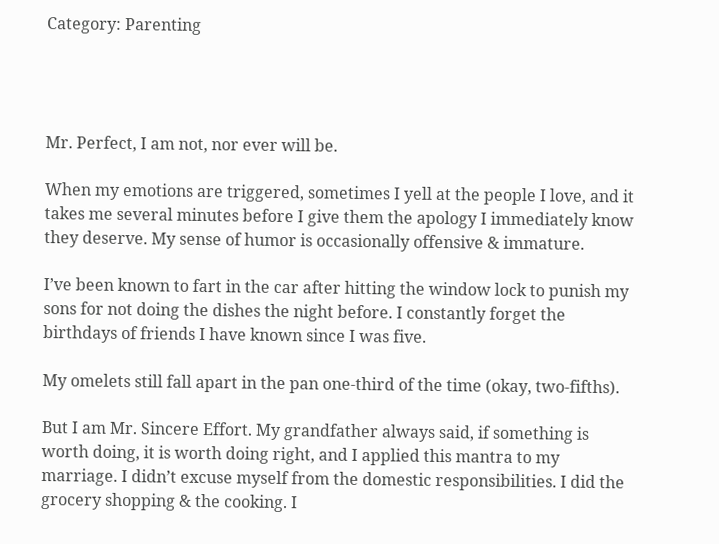Category: Parenting




Mr. Perfect, I am not, nor ever will be.

When my emotions are triggered, sometimes I yell at the people I love, and it takes me several minutes before I give them the apology I immediately know they deserve. My sense of humor is occasionally offensive & immature.

I’ve been known to fart in the car after hitting the window lock to punish my sons for not doing the dishes the night before. I constantly forget the birthdays of friends I have known since I was five.

My omelets still fall apart in the pan one-third of the time (okay, two-fifths).

But I am Mr. Sincere Effort. My grandfather always said, if something is worth doing, it is worth doing right, and I applied this mantra to my marriage. I didn’t excuse myself from the domestic responsibilities. I did the grocery shopping & the cooking. I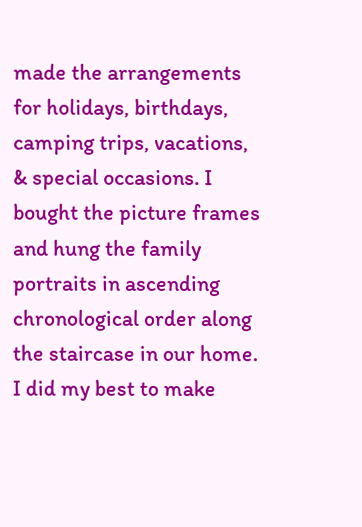made the arrangements for holidays, birthdays, camping trips, vacations, & special occasions. I bought the picture frames and hung the family portraits in ascending chronological order along the staircase in our home. I did my best to make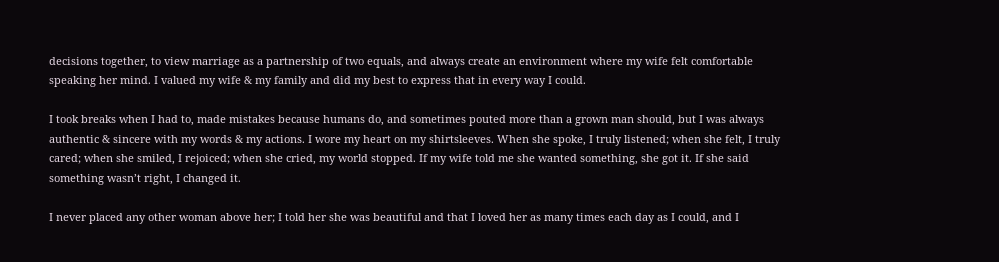decisions together, to view marriage as a partnership of two equals, and always create an environment where my wife felt comfortable speaking her mind. I valued my wife & my family and did my best to express that in every way I could.

I took breaks when I had to, made mistakes because humans do, and sometimes pouted more than a grown man should, but I was always authentic & sincere with my words & my actions. I wore my heart on my shirtsleeves. When she spoke, I truly listened; when she felt, I truly cared; when she smiled, I rejoiced; when she cried, my world stopped. If my wife told me she wanted something, she got it. If she said something wasn’t right, I changed it.

I never placed any other woman above her; I told her she was beautiful and that I loved her as many times each day as I could, and I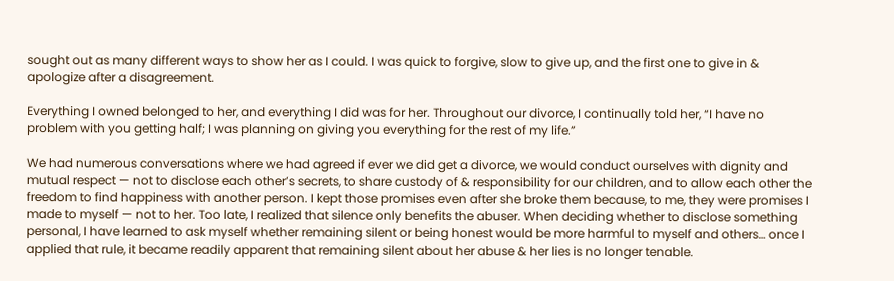sought out as many different ways to show her as I could. I was quick to forgive, slow to give up, and the first one to give in & apologize after a disagreement.

Everything I owned belonged to her, and everything I did was for her. Throughout our divorce, I continually told her, “I have no problem with you getting half; I was planning on giving you everything for the rest of my life.”

We had numerous conversations where we had agreed if ever we did get a divorce, we would conduct ourselves with dignity and mutual respect — not to disclose each other’s secrets, to share custody of & responsibility for our children, and to allow each other the freedom to find happiness with another person. I kept those promises even after she broke them because, to me, they were promises I made to myself — not to her. Too late, I realized that silence only benefits the abuser. When deciding whether to disclose something personal, I have learned to ask myself whether remaining silent or being honest would be more harmful to myself and others… once I applied that rule, it became readily apparent that remaining silent about her abuse & her lies is no longer tenable.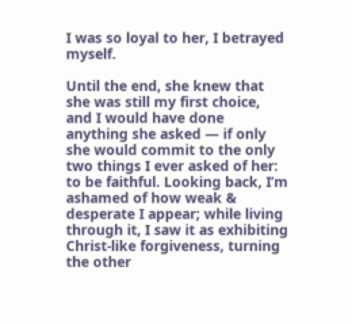I was so loyal to her, I betrayed myself.

Until the end, she knew that she was still my first choice, and I would have done anything she asked — if only she would commit to the only two things I ever asked of her: to be faithful. Looking back, I’m ashamed of how weak & desperate I appear; while living through it, I saw it as exhibiting Christ-like forgiveness, turning the other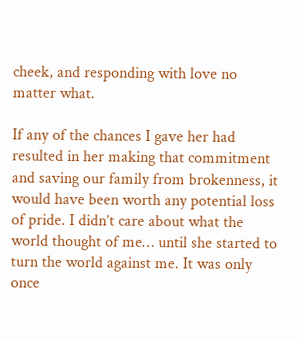cheek, and responding with love no matter what.

If any of the chances I gave her had resulted in her making that commitment and saving our family from brokenness, it would have been worth any potential loss of pride. I didn’t care about what the world thought of me… until she started to turn the world against me. It was only once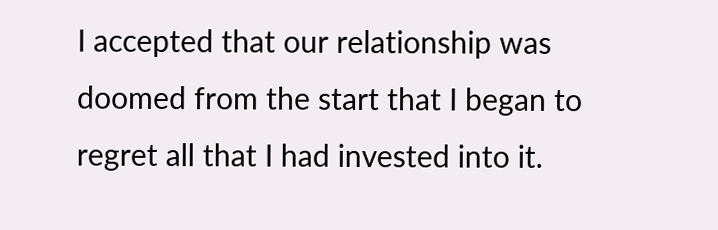I accepted that our relationship was doomed from the start that I began to regret all that I had invested into it.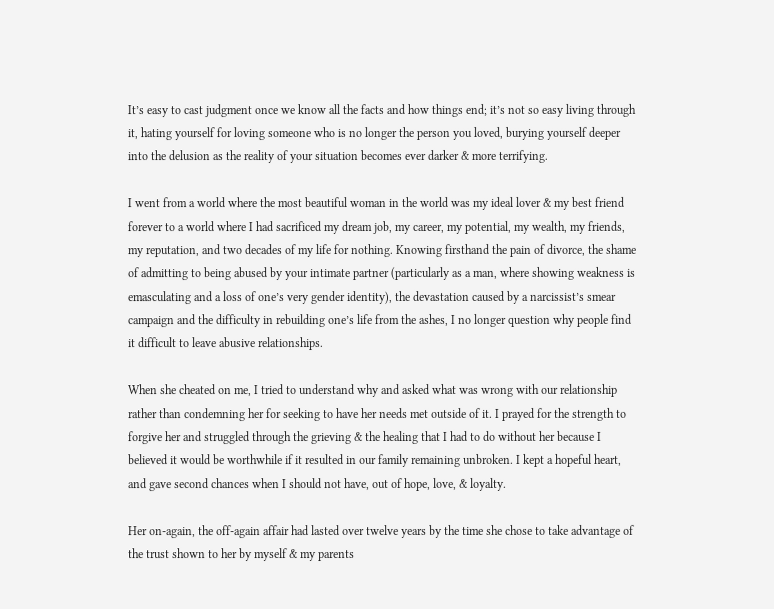It’s easy to cast judgment once we know all the facts and how things end; it’s not so easy living through it, hating yourself for loving someone who is no longer the person you loved, burying yourself deeper into the delusion as the reality of your situation becomes ever darker & more terrifying.

I went from a world where the most beautiful woman in the world was my ideal lover & my best friend forever to a world where I had sacrificed my dream job, my career, my potential, my wealth, my friends, my reputation, and two decades of my life for nothing. Knowing firsthand the pain of divorce, the shame of admitting to being abused by your intimate partner (particularly as a man, where showing weakness is emasculating and a loss of one’s very gender identity), the devastation caused by a narcissist’s smear campaign and the difficulty in rebuilding one’s life from the ashes, I no longer question why people find it difficult to leave abusive relationships.

When she cheated on me, I tried to understand why and asked what was wrong with our relationship rather than condemning her for seeking to have her needs met outside of it. I prayed for the strength to forgive her and struggled through the grieving & the healing that I had to do without her because I believed it would be worthwhile if it resulted in our family remaining unbroken. I kept a hopeful heart, and gave second chances when I should not have, out of hope, love, & loyalty.

Her on-again, the off-again affair had lasted over twelve years by the time she chose to take advantage of the trust shown to her by myself & my parents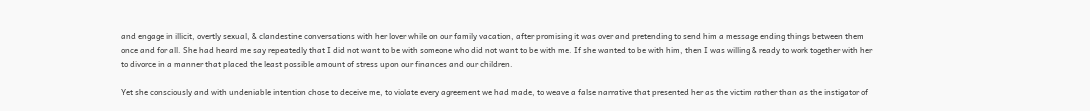and engage in illicit, overtly sexual, & clandestine conversations with her lover while on our family vacation, after promising it was over and pretending to send him a message ending things between them once and for all. She had heard me say repeatedly that I did not want to be with someone who did not want to be with me. If she wanted to be with him, then I was willing & ready to work together with her to divorce in a manner that placed the least possible amount of stress upon our finances and our children.

Yet she consciously and with undeniable intention chose to deceive me, to violate every agreement we had made, to weave a false narrative that presented her as the victim rather than as the instigator of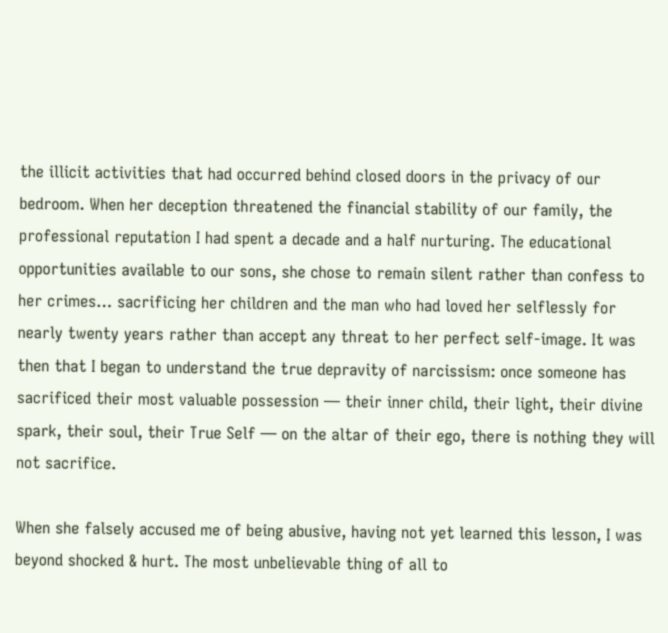the illicit activities that had occurred behind closed doors in the privacy of our bedroom. When her deception threatened the financial stability of our family, the professional reputation I had spent a decade and a half nurturing. The educational opportunities available to our sons, she chose to remain silent rather than confess to her crimes… sacrificing her children and the man who had loved her selflessly for nearly twenty years rather than accept any threat to her perfect self-image. It was then that I began to understand the true depravity of narcissism: once someone has sacrificed their most valuable possession — their inner child, their light, their divine spark, their soul, their True Self — on the altar of their ego, there is nothing they will not sacrifice.

When she falsely accused me of being abusive, having not yet learned this lesson, I was beyond shocked & hurt. The most unbelievable thing of all to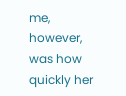me, however, was how quickly her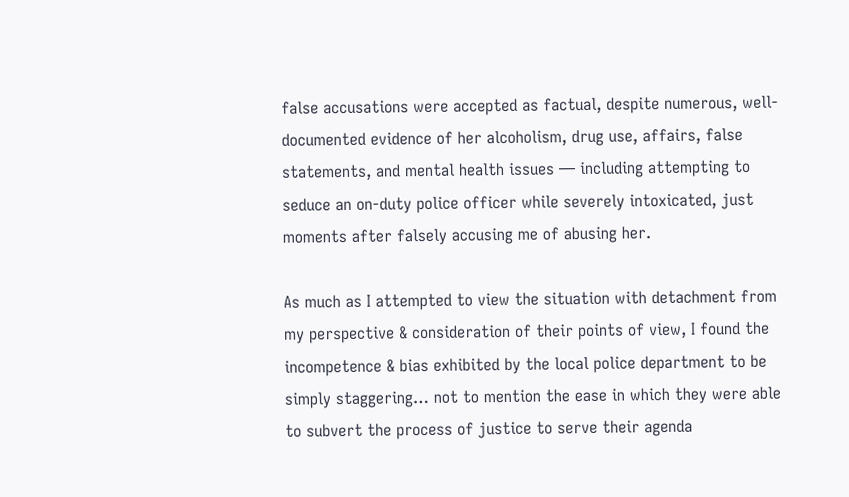false accusations were accepted as factual, despite numerous, well-documented evidence of her alcoholism, drug use, affairs, false statements, and mental health issues — including attempting to seduce an on-duty police officer while severely intoxicated, just moments after falsely accusing me of abusing her.

As much as I attempted to view the situation with detachment from my perspective & consideration of their points of view, I found the incompetence & bias exhibited by the local police department to be simply staggering… not to mention the ease in which they were able to subvert the process of justice to serve their agenda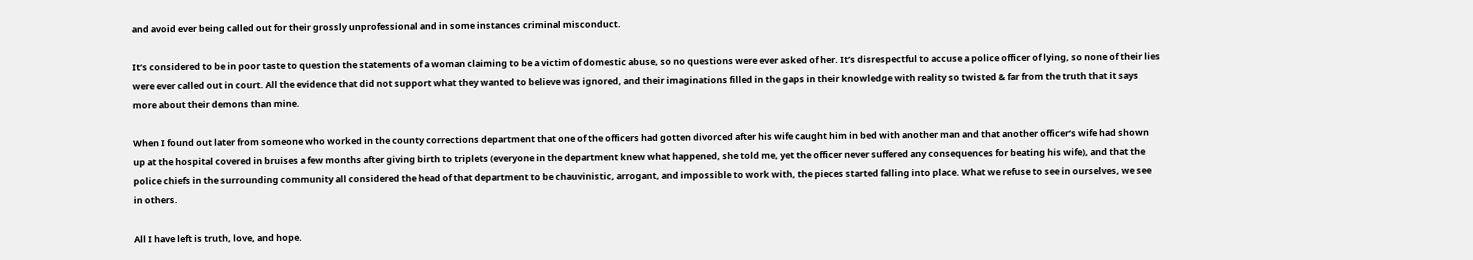and avoid ever being called out for their grossly unprofessional and in some instances criminal misconduct.

It’s considered to be in poor taste to question the statements of a woman claiming to be a victim of domestic abuse, so no questions were ever asked of her. It’s disrespectful to accuse a police officer of lying, so none of their lies were ever called out in court. All the evidence that did not support what they wanted to believe was ignored, and their imaginations filled in the gaps in their knowledge with reality so twisted & far from the truth that it says more about their demons than mine.

When I found out later from someone who worked in the county corrections department that one of the officers had gotten divorced after his wife caught him in bed with another man and that another officer’s wife had shown up at the hospital covered in bruises a few months after giving birth to triplets (everyone in the department knew what happened, she told me, yet the officer never suffered any consequences for beating his wife), and that the police chiefs in the surrounding community all considered the head of that department to be chauvinistic, arrogant, and impossible to work with, the pieces started falling into place. What we refuse to see in ourselves, we see in others.

All I have left is truth, love, and hope.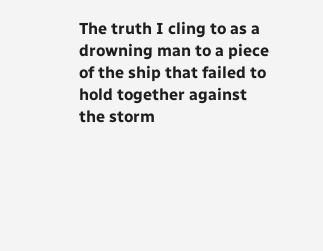The truth I cling to as a drowning man to a piece of the ship that failed to hold together against the storm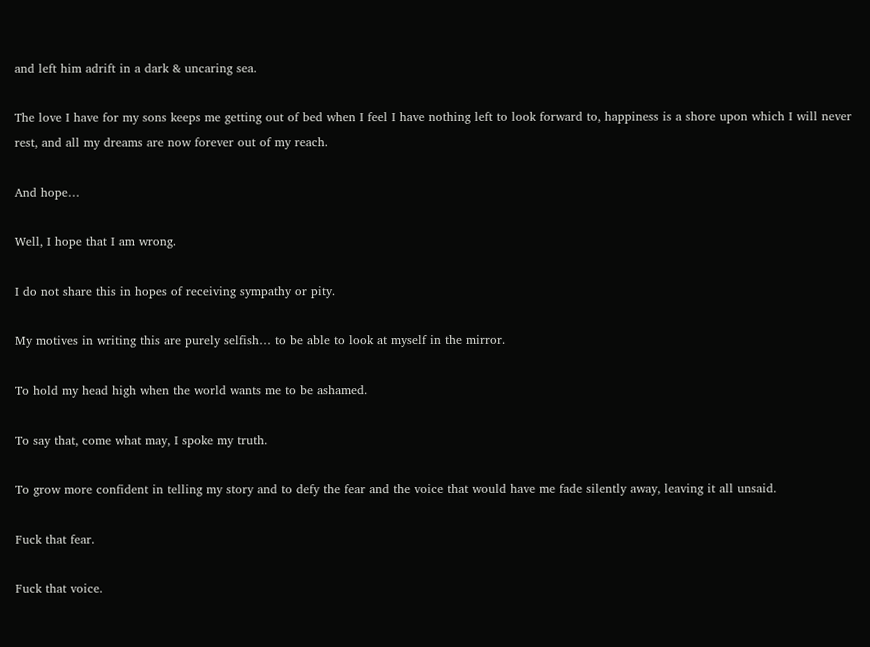and left him adrift in a dark & uncaring sea.

The love I have for my sons keeps me getting out of bed when I feel I have nothing left to look forward to, happiness is a shore upon which I will never rest, and all my dreams are now forever out of my reach.

And hope…

Well, I hope that I am wrong.

I do not share this in hopes of receiving sympathy or pity.

My motives in writing this are purely selfish… to be able to look at myself in the mirror.

To hold my head high when the world wants me to be ashamed.

To say that, come what may, I spoke my truth.

To grow more confident in telling my story and to defy the fear and the voice that would have me fade silently away, leaving it all unsaid.

Fuck that fear.

Fuck that voice.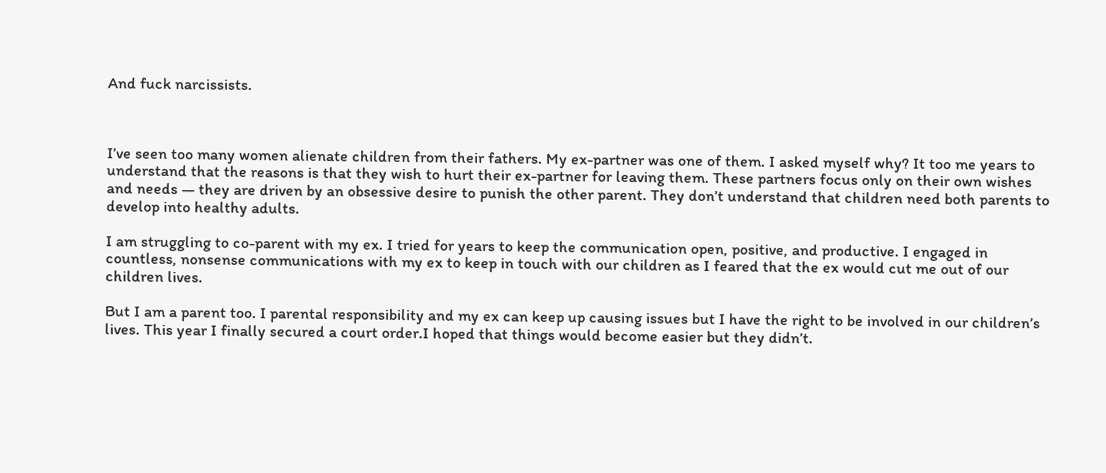And fuck narcissists.



I’ve seen too many women alienate children from their fathers. My ex-partner was one of them. I asked myself why? It too me years to understand that the reasons is that they wish to hurt their ex-partner for leaving them. These partners focus only on their own wishes and needs — they are driven by an obsessive desire to punish the other parent. They don’t understand that children need both parents to develop into healthy adults.

I am struggling to co-parent with my ex. I tried for years to keep the communication open, positive, and productive. I engaged in countless, nonsense communications with my ex to keep in touch with our children as I feared that the ex would cut me out of our children lives.

But I am a parent too. I parental responsibility and my ex can keep up causing issues but I have the right to be involved in our children’s lives. This year I finally secured a court order.I hoped that things would become easier but they didn’t.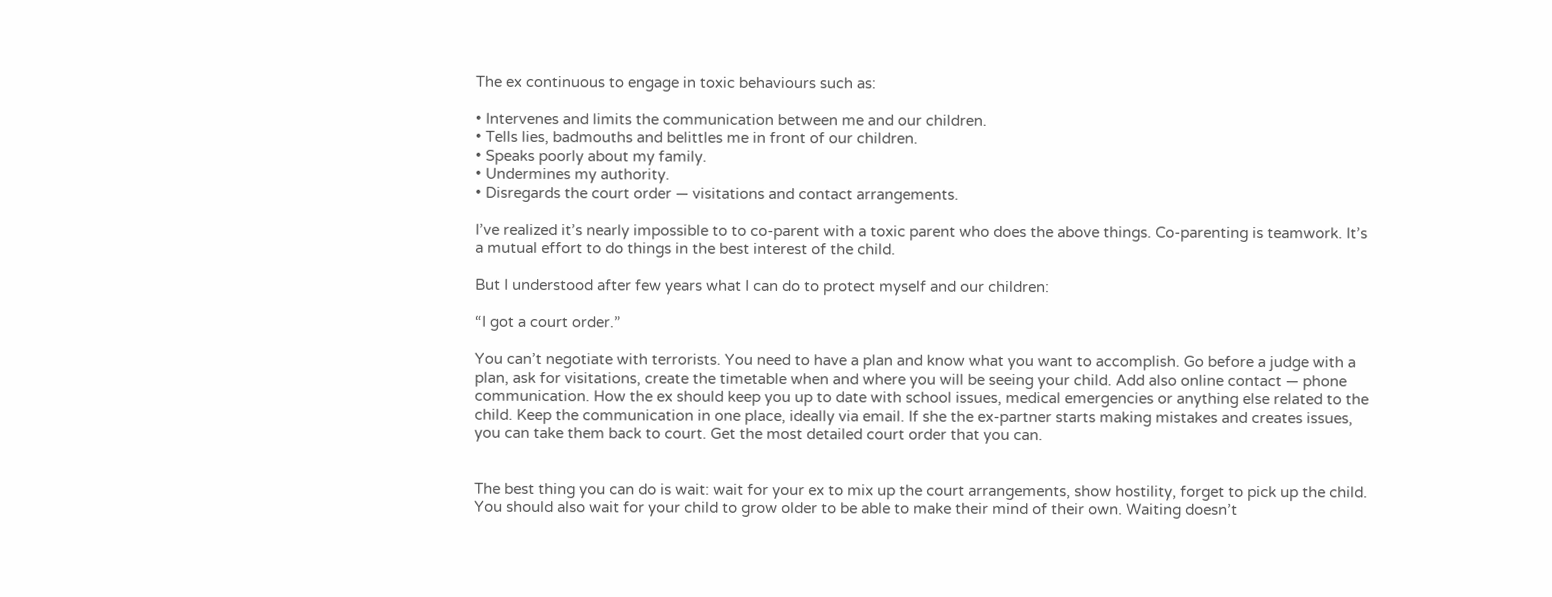The ex continuous to engage in toxic behaviours such as:

• Intervenes and limits the communication between me and our children.
• Tells lies, badmouths and belittles me in front of our children.
• Speaks poorly about my family.
• Undermines my authority.
• Disregards the court order — visitations and contact arrangements.

I’ve realized it’s nearly impossible to to co-parent with a toxic parent who does the above things. Co-parenting is teamwork. It’s a mutual effort to do things in the best interest of the child.

But I understood after few years what I can do to protect myself and our children:

“I got a court order.”

You can’t negotiate with terrorists. You need to have a plan and know what you want to accomplish. Go before a judge with a plan, ask for visitations, create the timetable when and where you will be seeing your child. Add also online contact — phone communication. How the ex should keep you up to date with school issues, medical emergencies or anything else related to the child. Keep the communication in one place, ideally via email. If she the ex-partner starts making mistakes and creates issues, you can take them back to court. Get the most detailed court order that you can.


The best thing you can do is wait: wait for your ex to mix up the court arrangements, show hostility, forget to pick up the child. You should also wait for your child to grow older to be able to make their mind of their own. Waiting doesn’t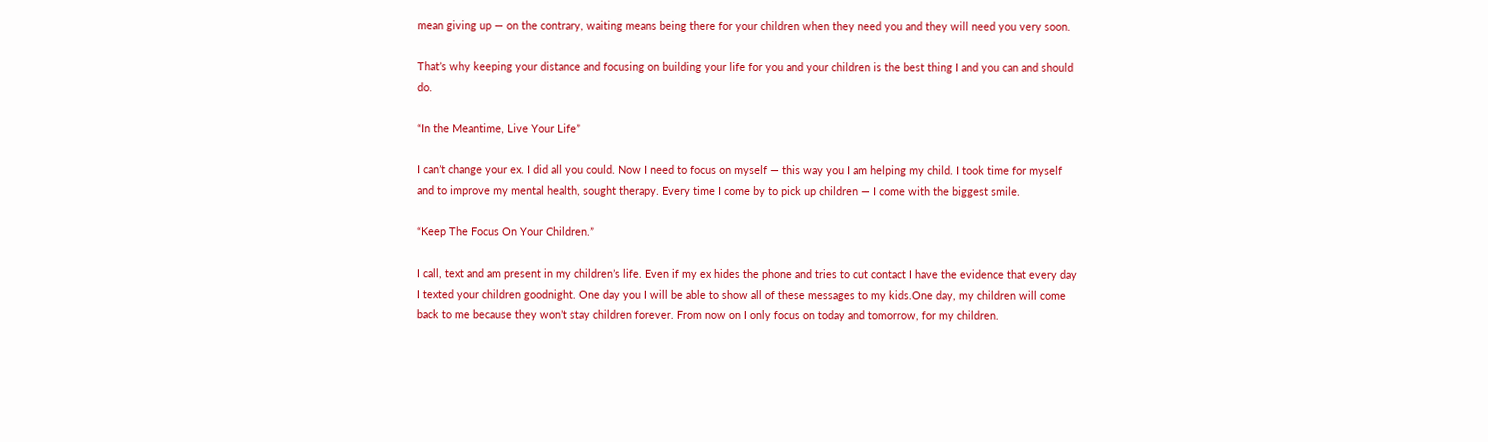mean giving up — on the contrary, waiting means being there for your children when they need you and they will need you very soon.

That’s why keeping your distance and focusing on building your life for you and your children is the best thing I and you can and should do.

“In the Meantime, Live Your Life”

I can’t change your ex. I did all you could. Now I need to focus on myself — this way you I am helping my child. I took time for myself and to improve my mental health, sought therapy. Every time I come by to pick up children — I come with the biggest smile.

“Keep The Focus On Your Children.”

I call, text and am present in my children’s life. Even if my ex hides the phone and tries to cut contact I have the evidence that every day I texted your children goodnight. One day you I will be able to show all of these messages to my kids.One day, my children will come back to me because they won’t stay children forever. From now on I only focus on today and tomorrow, for my children.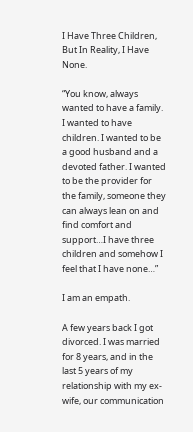I Have Three Children, But In Reality, I Have None.

“You know, always wanted to have a family. I wanted to have children. I wanted to be a good husband and a devoted father. I wanted to be the provider for the family, someone they can always lean on and find comfort and support…I have three children and somehow I feel that I have none…”

I am an empath.

A few years back I got divorced. I was married for 8 years, and in the last 5 years of my relationship with my ex-wife, our communication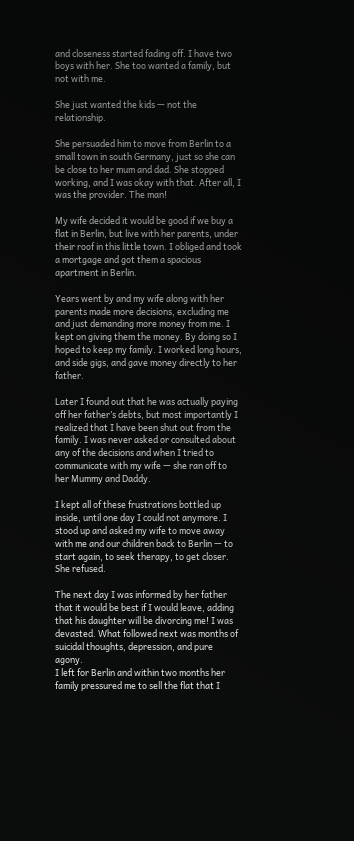and closeness started fading off. I have two boys with her. She too wanted a family, but not with me.

She just wanted the kids — not the relationship.

She persuaded him to move from Berlin to a small town in south Germany, just so she can be close to her mum and dad. She stopped working, and I was okay with that. After all, I was the provider. The man!

My wife decided it would be good if we buy a flat in Berlin, but live with her parents, under their roof in this little town. I obliged and took a mortgage and got them a spacious apartment in Berlin.

Years went by and my wife along with her parents made more decisions, excluding me and just demanding more money from me. I  kept on giving them the money. By doing so I hoped to keep my family. I worked long hours, and side gigs, and gave money directly to her father.

Later I found out that he was actually paying off her father’s debts, but most importantly I realized that I have been shut out from the family. I was never asked or consulted about any of the decisions and when I tried to communicate with my wife — she ran off to her Mummy and Daddy.

I kept all of these frustrations bottled up inside, until one day I could not anymore. I stood up and asked my wife to move away with me and our children back to Berlin — to start again, to seek therapy, to get closer. She refused.

The next day I was informed by her father that it would be best if I would leave, adding that his daughter will be divorcing me! I was devasted. What followed next was months of suicidal thoughts, depression, and pure agony.
I left for Berlin and within two months her family pressured me to sell the flat that I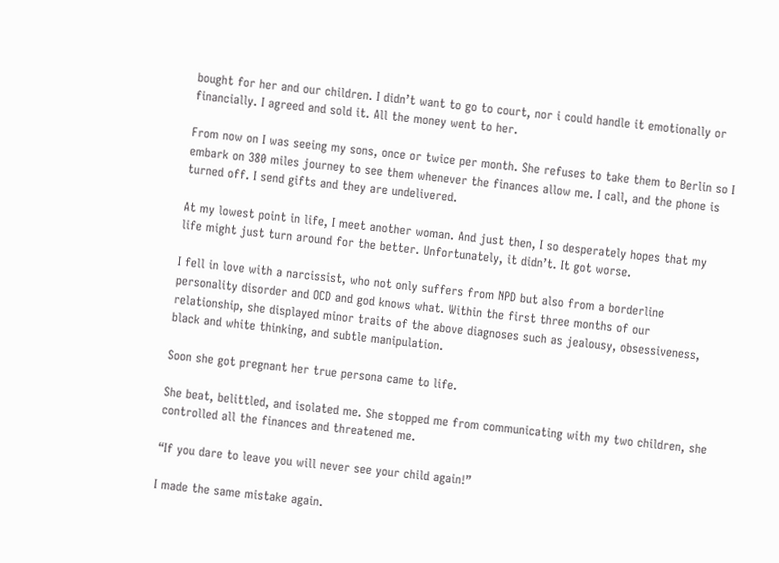bought for her and our children. I didn’t want to go to court, nor i could handle it emotionally or financially. I agreed and sold it. All the money went to her.

From now on I was seeing my sons, once or twice per month. She refuses to take them to Berlin so I embark on 380 miles journey to see them whenever the finances allow me. I call, and the phone is turned off. I send gifts and they are undelivered.

At my lowest point in life, I meet another woman. And just then, I so desperately hopes that my life might just turn around for the better. Unfortunately, it didn’t. It got worse.

I fell in love with a narcissist, who not only suffers from NPD but also from a borderline personality disorder and OCD and god knows what. Within the first three months of our relationship, she displayed minor traits of the above diagnoses such as jealousy, obsessiveness, black and white thinking, and subtle manipulation.

Soon she got pregnant her true persona came to life.

She beat, belittled, and isolated me. She stopped me from communicating with my two children, she controlled all the finances and threatened me.

“If you dare to leave you will never see your child again!”

I made the same mistake again.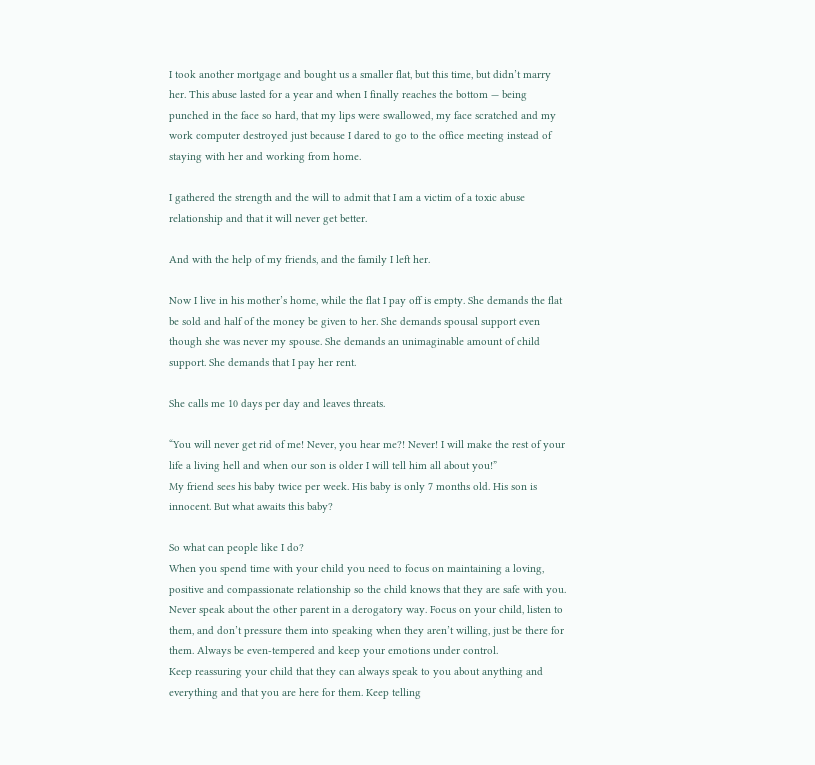I took another mortgage and bought us a smaller flat, but this time, but didn’t marry her. This abuse lasted for a year and when I finally reaches the bottom — being punched in the face so hard, that my lips were swallowed, my face scratched and my work computer destroyed just because I dared to go to the office meeting instead of staying with her and working from home.

I gathered the strength and the will to admit that I am a victim of a toxic abuse relationship and that it will never get better.

And with the help of my friends, and the family I left her.

Now I live in his mother’s home, while the flat I pay off is empty. She demands the flat be sold and half of the money be given to her. She demands spousal support even though she was never my spouse. She demands an unimaginable amount of child support. She demands that I pay her rent.

She calls me 10 days per day and leaves threats.

“You will never get rid of me! Never, you hear me?! Never! I will make the rest of your life a living hell and when our son is older I will tell him all about you!”
My friend sees his baby twice per week. His baby is only 7 months old. His son is innocent. But what awaits this baby?

So what can people like I do?
When you spend time with your child you need to focus on maintaining a loving, positive and compassionate relationship so the child knows that they are safe with you.
Never speak about the other parent in a derogatory way. Focus on your child, listen to them, and don’t pressure them into speaking when they aren’t willing, just be there for them. Always be even-tempered and keep your emotions under control.
Keep reassuring your child that they can always speak to you about anything and everything and that you are here for them. Keep telling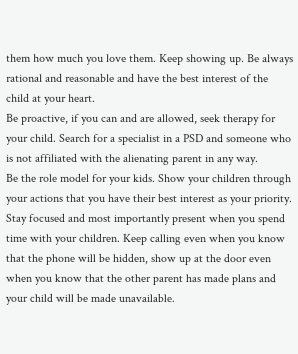them how much you love them. Keep showing up. Be always rational and reasonable and have the best interest of the child at your heart.
Be proactive, if you can and are allowed, seek therapy for your child. Search for a specialist in a PSD and someone who is not affiliated with the alienating parent in any way.
Be the role model for your kids. Show your children through your actions that you have their best interest as your priority.
Stay focused and most importantly present when you spend time with your children. Keep calling even when you know that the phone will be hidden, show up at the door even when you know that the other parent has made plans and your child will be made unavailable.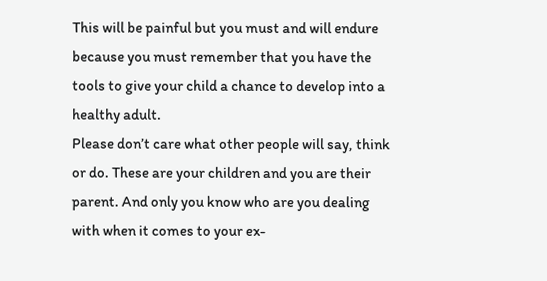This will be painful but you must and will endure because you must remember that you have the tools to give your child a chance to develop into a healthy adult.
Please don’t care what other people will say, think or do. These are your children and you are their parent. And only you know who are you dealing with when it comes to your ex-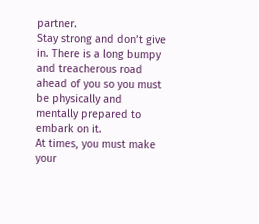partner.
Stay strong and don’t give in. There is a long bumpy and treacherous road ahead of you so you must be physically and mentally prepared to embark on it.
At times, you must make your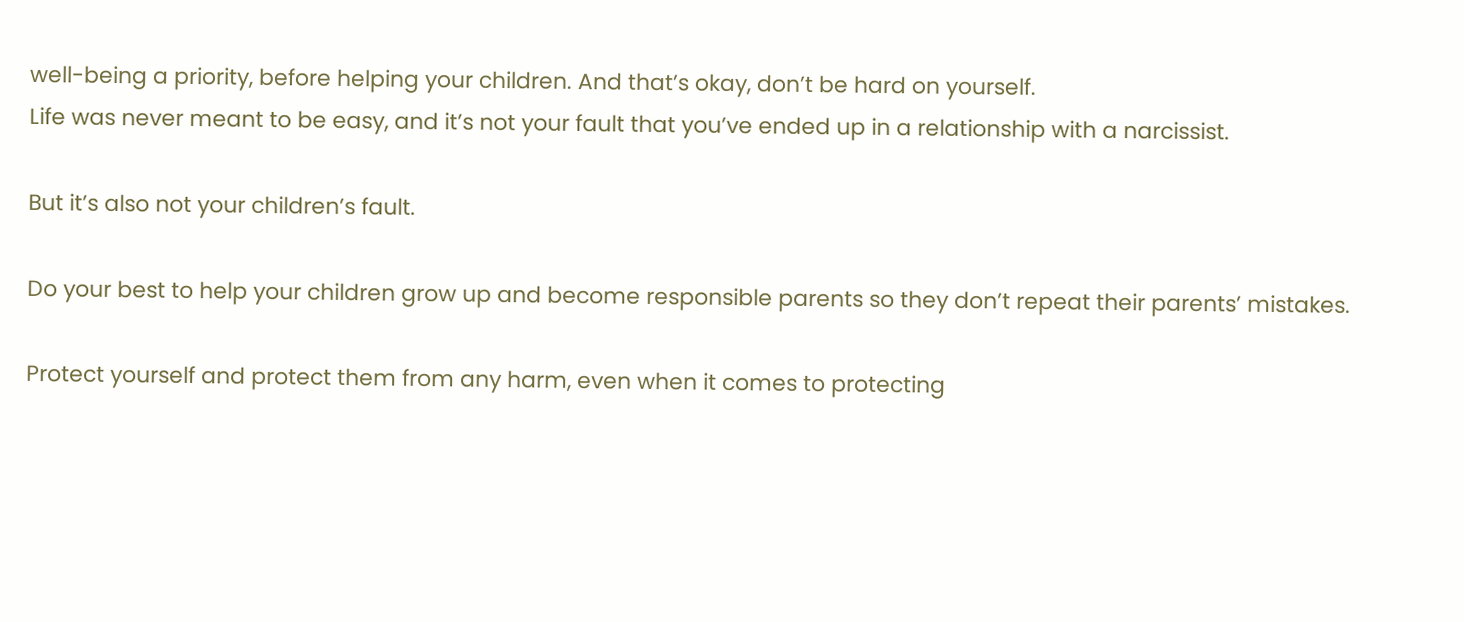well-being a priority, before helping your children. And that’s okay, don’t be hard on yourself.
Life was never meant to be easy, and it’s not your fault that you’ve ended up in a relationship with a narcissist.

But it’s also not your children’s fault.

Do your best to help your children grow up and become responsible parents so they don’t repeat their parents’ mistakes.

Protect yourself and protect them from any harm, even when it comes to protecting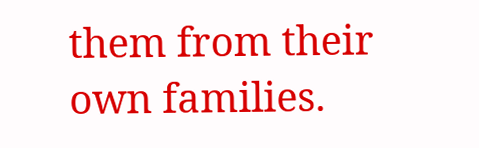them from their own families.